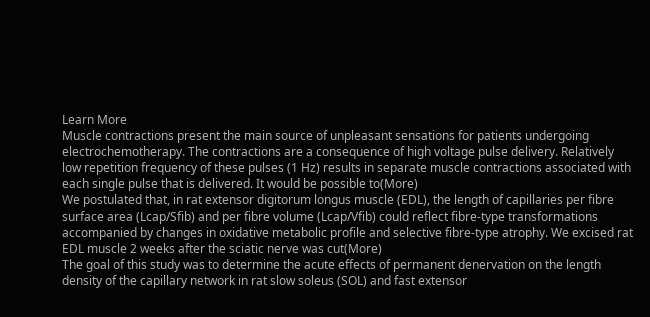Learn More
Muscle contractions present the main source of unpleasant sensations for patients undergoing electrochemotherapy. The contractions are a consequence of high voltage pulse delivery. Relatively low repetition frequency of these pulses (1 Hz) results in separate muscle contractions associated with each single pulse that is delivered. It would be possible to(More)
We postulated that, in rat extensor digitorum longus muscle (EDL), the length of capillaries per fibre surface area (Lcap/Sfib) and per fibre volume (Lcap/Vfib) could reflect fibre-type transformations accompanied by changes in oxidative metabolic profile and selective fibre-type atrophy. We excised rat EDL muscle 2 weeks after the sciatic nerve was cut(More)
The goal of this study was to determine the acute effects of permanent denervation on the length density of the capillary network in rat slow soleus (SOL) and fast extensor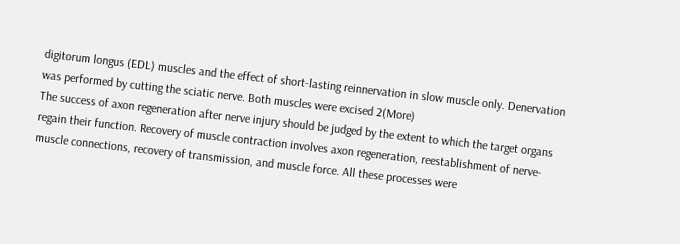digitorum longus (EDL) muscles and the effect of short-lasting reinnervation in slow muscle only. Denervation was performed by cutting the sciatic nerve. Both muscles were excised 2(More)
The success of axon regeneration after nerve injury should be judged by the extent to which the target organs regain their function. Recovery of muscle contraction involves axon regeneration, reestablishment of nerve-muscle connections, recovery of transmission, and muscle force. All these processes were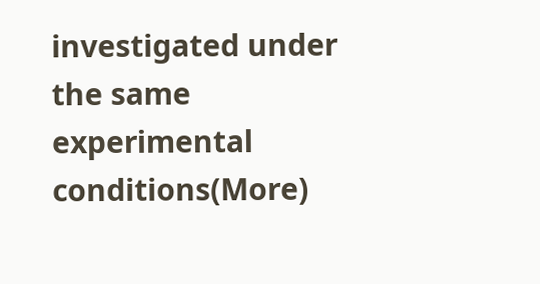investigated under the same experimental conditions(More)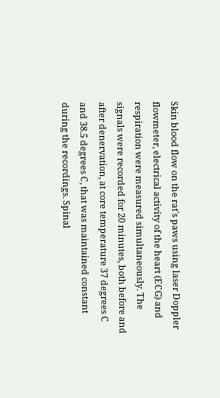Skin blood flow on the rat's paws using laser Doppler flowmeter, electrical activity of the heart (ECG) and respiration were measured simultaneously. The signals were recorded for 20 minutes, both before and after denervation, at core temperature 37 degrees C and 38.5 degrees C, that was maintained constant during the recordings. Spinal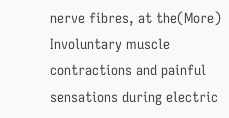nerve fibres, at the(More)
Involuntary muscle contractions and painful sensations during electric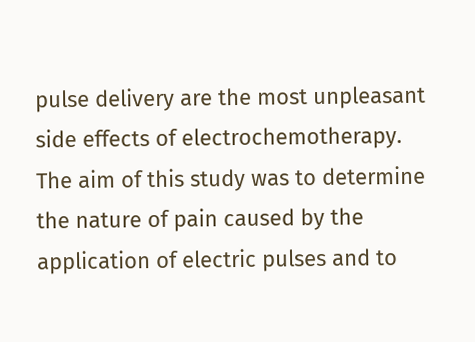pulse delivery are the most unpleasant side effects of electrochemotherapy. The aim of this study was to determine the nature of pain caused by the application of electric pulses and to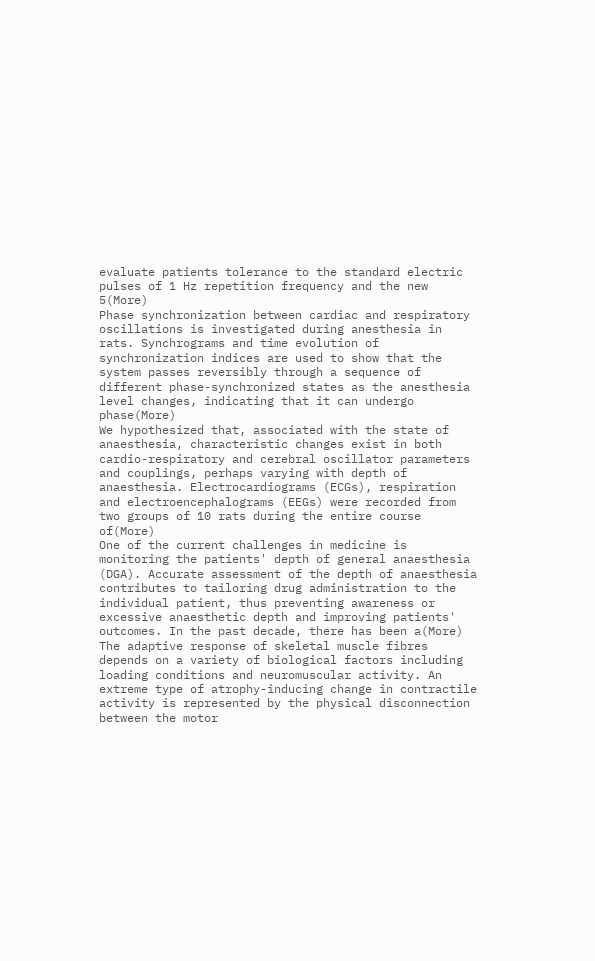evaluate patients tolerance to the standard electric pulses of 1 Hz repetition frequency and the new 5(More)
Phase synchronization between cardiac and respiratory oscillations is investigated during anesthesia in rats. Synchrograms and time evolution of synchronization indices are used to show that the system passes reversibly through a sequence of different phase-synchronized states as the anesthesia level changes, indicating that it can undergo phase(More)
We hypothesized that, associated with the state of anaesthesia, characteristic changes exist in both cardio-respiratory and cerebral oscillator parameters and couplings, perhaps varying with depth of anaesthesia. Electrocardiograms (ECGs), respiration and electroencephalograms (EEGs) were recorded from two groups of 10 rats during the entire course of(More)
One of the current challenges in medicine is monitoring the patients' depth of general anaesthesia (DGA). Accurate assessment of the depth of anaesthesia contributes to tailoring drug administration to the individual patient, thus preventing awareness or excessive anaesthetic depth and improving patients' outcomes. In the past decade, there has been a(More)
The adaptive response of skeletal muscle fibres depends on a variety of biological factors including loading conditions and neuromuscular activity. An extreme type of atrophy-inducing change in contractile activity is represented by the physical disconnection between the motor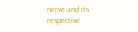nerve and its respective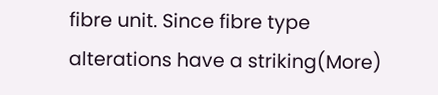fibre unit. Since fibre type alterations have a striking(More)